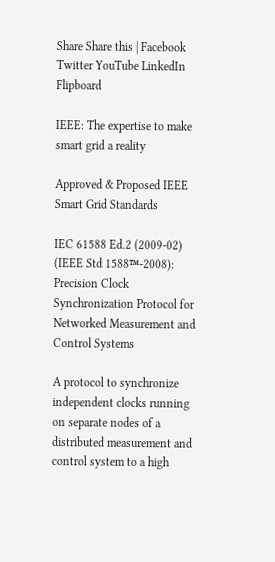Share Share this | Facebook Twitter YouTube LinkedIn Flipboard

IEEE: The expertise to make smart grid a reality

Approved & Proposed IEEE Smart Grid Standards

IEC 61588 Ed.2 (2009-02) (IEEE Std 1588™-2008): Precision Clock Synchronization Protocol for Networked Measurement and Control Systems

A protocol to synchronize independent clocks running on separate nodes of a distributed measurement and control system to a high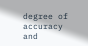degree of accuracy and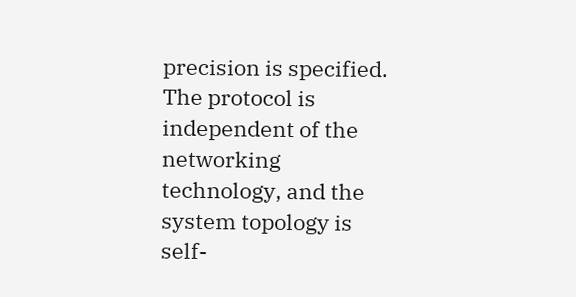precision is specified. The protocol is independent of the networking technology, and the system topology is self-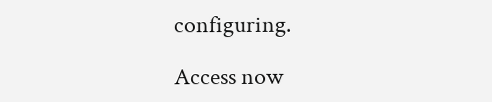configuring.

Access now